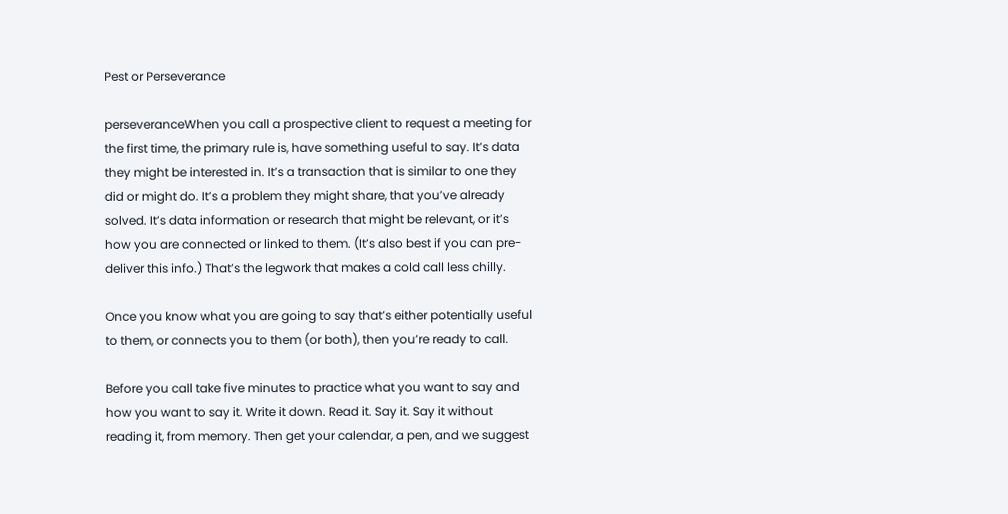Pest or Perseverance

perseveranceWhen you call a prospective client to request a meeting for the first time, the primary rule is, have something useful to say. It’s data they might be interested in. It’s a transaction that is similar to one they did or might do. It’s a problem they might share, that you’ve already solved. It’s data information or research that might be relevant, or it’s how you are connected or linked to them. (It’s also best if you can pre-deliver this info.) That’s the legwork that makes a cold call less chilly.

Once you know what you are going to say that’s either potentially useful to them, or connects you to them (or both), then you’re ready to call.

Before you call take five minutes to practice what you want to say and how you want to say it. Write it down. Read it. Say it. Say it without reading it, from memory. Then get your calendar, a pen, and we suggest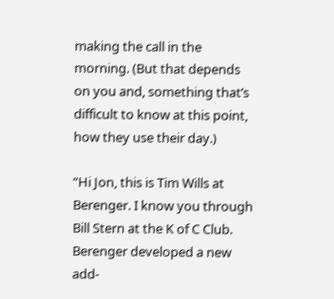making the call in the morning. (But that depends on you and, something that’s difficult to know at this point, how they use their day.)

“Hi Jon, this is Tim Wills at Berenger. I know you through Bill Stern at the K of C Club. Berenger developed a new add-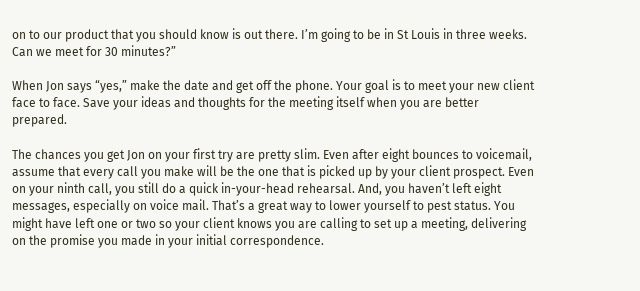on to our product that you should know is out there. I’m going to be in St Louis in three weeks. Can we meet for 30 minutes?”

When Jon says “yes,” make the date and get off the phone. Your goal is to meet your new client face to face. Save your ideas and thoughts for the meeting itself when you are better prepared.

The chances you get Jon on your first try are pretty slim. Even after eight bounces to voicemail, assume that every call you make will be the one that is picked up by your client prospect. Even on your ninth call, you still do a quick in-your-head rehearsal. And, you haven’t left eight messages, especially on voice mail. That’s a great way to lower yourself to pest status. You might have left one or two so your client knows you are calling to set up a meeting, delivering on the promise you made in your initial correspondence.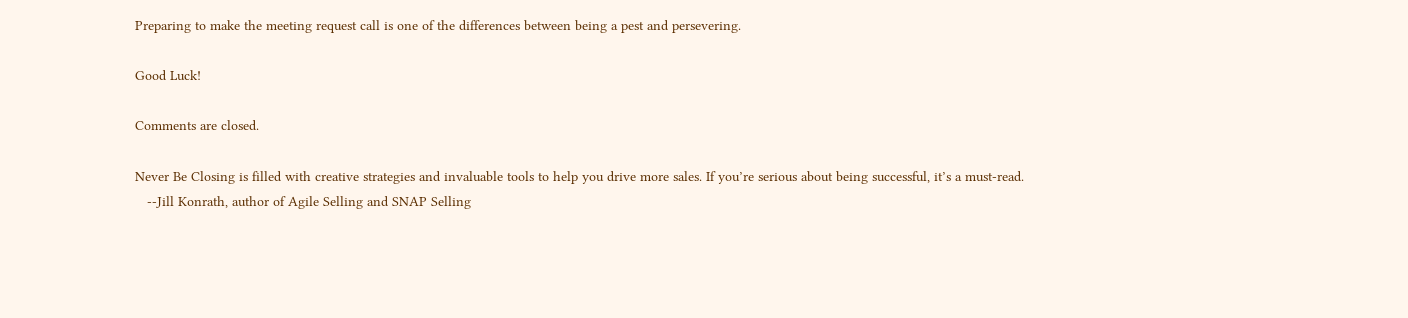Preparing to make the meeting request call is one of the differences between being a pest and persevering.

Good Luck!

Comments are closed.

Never Be Closing is filled with creative strategies and invaluable tools to help you drive more sales. If you’re serious about being successful, it’s a must-read.
   --Jill Konrath, author of Agile Selling and SNAP Selling